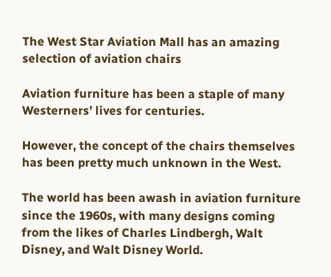The West Star Aviation Mall has an amazing selection of aviation chairs

Aviation furniture has been a staple of many Westerners’ lives for centuries.

However, the concept of the chairs themselves has been pretty much unknown in the West.

The world has been awash in aviation furniture since the 1960s, with many designs coming from the likes of Charles Lindbergh, Walt Disney, and Walt Disney World.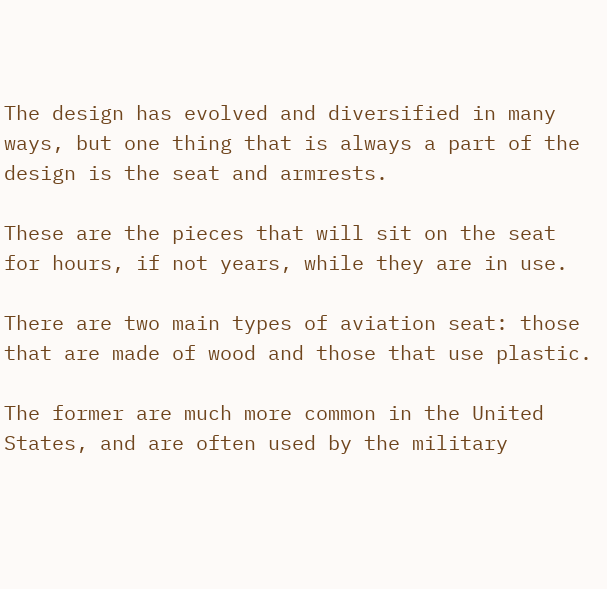The design has evolved and diversified in many ways, but one thing that is always a part of the design is the seat and armrests.

These are the pieces that will sit on the seat for hours, if not years, while they are in use.

There are two main types of aviation seat: those that are made of wood and those that use plastic.

The former are much more common in the United States, and are often used by the military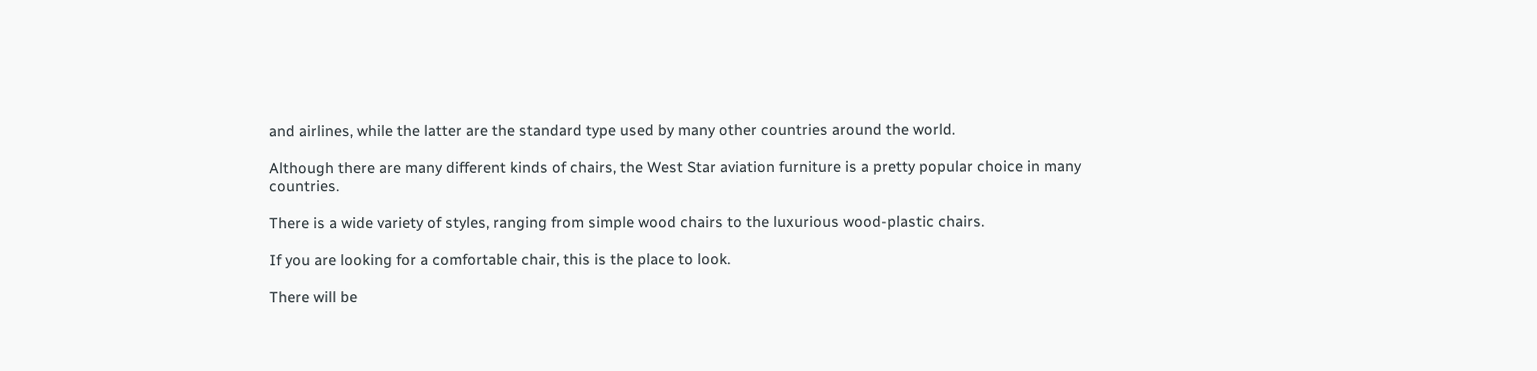and airlines, while the latter are the standard type used by many other countries around the world.

Although there are many different kinds of chairs, the West Star aviation furniture is a pretty popular choice in many countries.

There is a wide variety of styles, ranging from simple wood chairs to the luxurious wood-plastic chairs.

If you are looking for a comfortable chair, this is the place to look.

There will be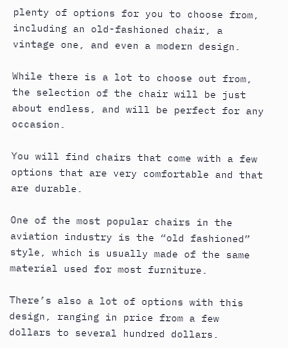plenty of options for you to choose from, including an old-fashioned chair, a vintage one, and even a modern design.

While there is a lot to choose out from, the selection of the chair will be just about endless, and will be perfect for any occasion.

You will find chairs that come with a few options that are very comfortable and that are durable.

One of the most popular chairs in the aviation industry is the “old fashioned” style, which is usually made of the same material used for most furniture.

There’s also a lot of options with this design, ranging in price from a few dollars to several hundred dollars.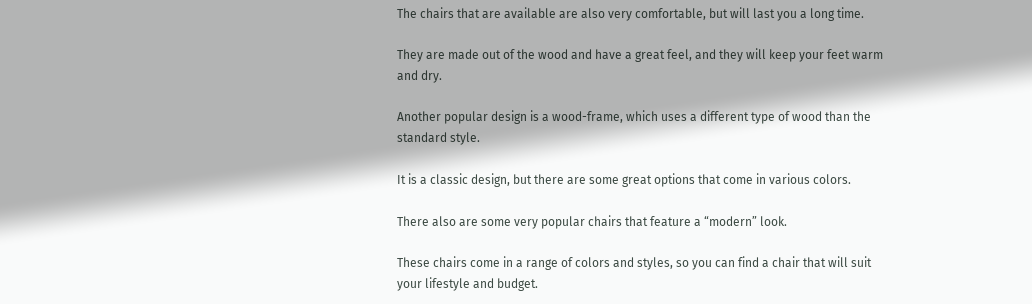The chairs that are available are also very comfortable, but will last you a long time.

They are made out of the wood and have a great feel, and they will keep your feet warm and dry.

Another popular design is a wood-frame, which uses a different type of wood than the standard style.

It is a classic design, but there are some great options that come in various colors.

There also are some very popular chairs that feature a “modern” look.

These chairs come in a range of colors and styles, so you can find a chair that will suit your lifestyle and budget.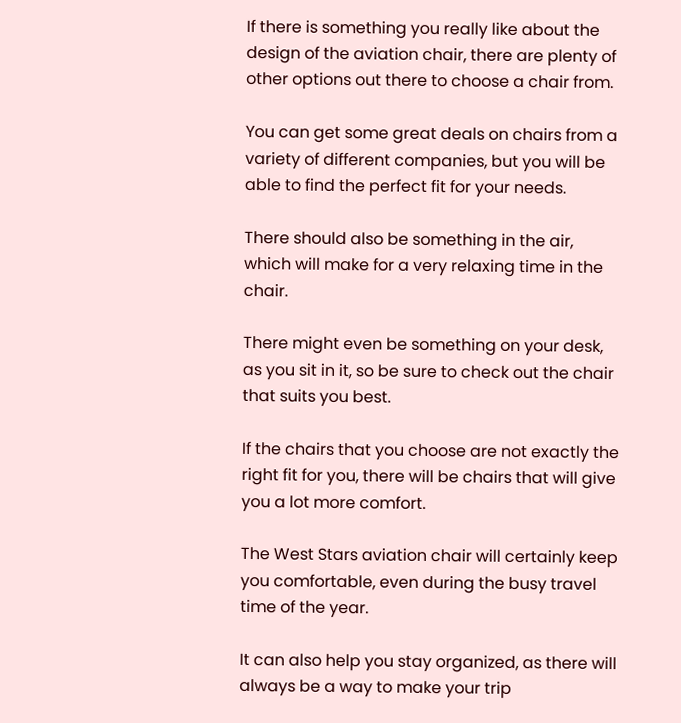If there is something you really like about the design of the aviation chair, there are plenty of other options out there to choose a chair from.

You can get some great deals on chairs from a variety of different companies, but you will be able to find the perfect fit for your needs.

There should also be something in the air, which will make for a very relaxing time in the chair.

There might even be something on your desk, as you sit in it, so be sure to check out the chair that suits you best.

If the chairs that you choose are not exactly the right fit for you, there will be chairs that will give you a lot more comfort.

The West Stars aviation chair will certainly keep you comfortable, even during the busy travel time of the year.

It can also help you stay organized, as there will always be a way to make your trip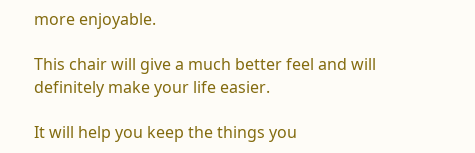more enjoyable.

This chair will give a much better feel and will definitely make your life easier.

It will help you keep the things you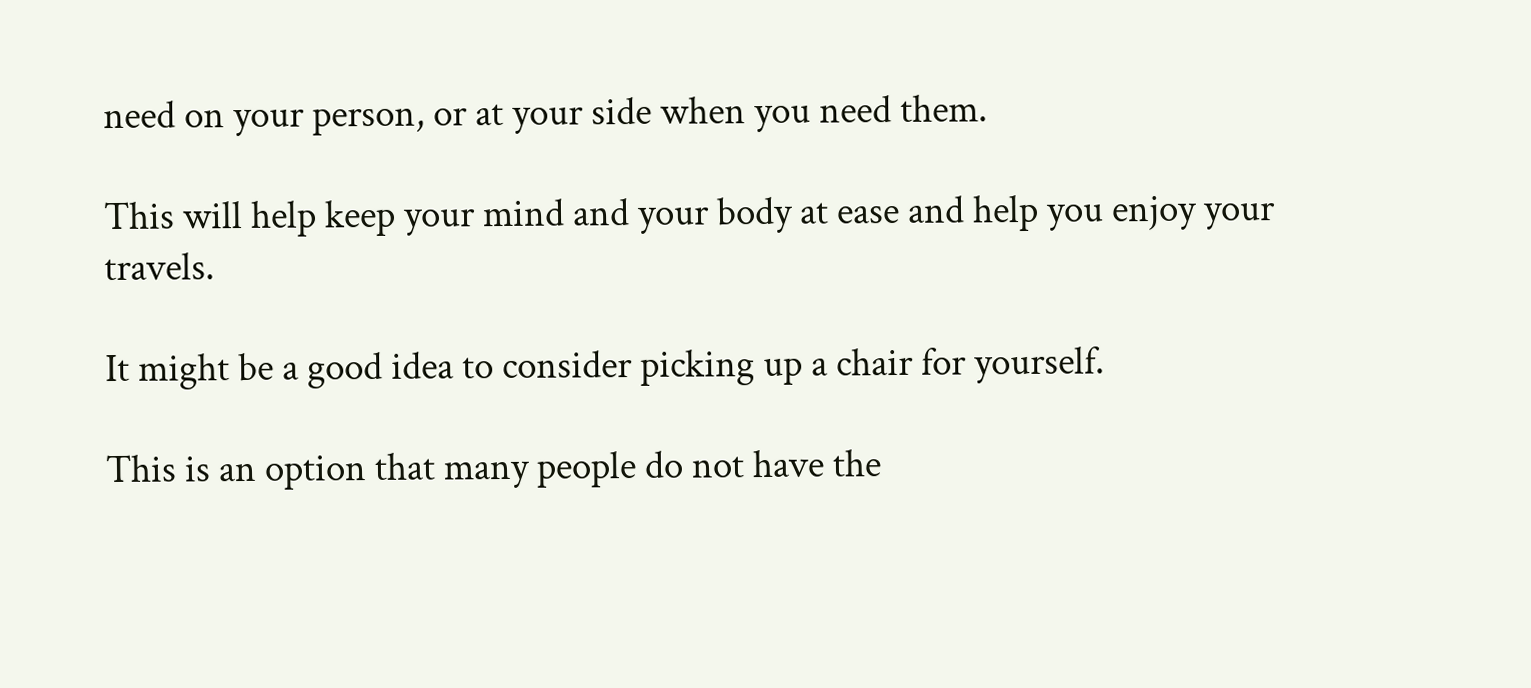need on your person, or at your side when you need them.

This will help keep your mind and your body at ease and help you enjoy your travels.

It might be a good idea to consider picking up a chair for yourself.

This is an option that many people do not have the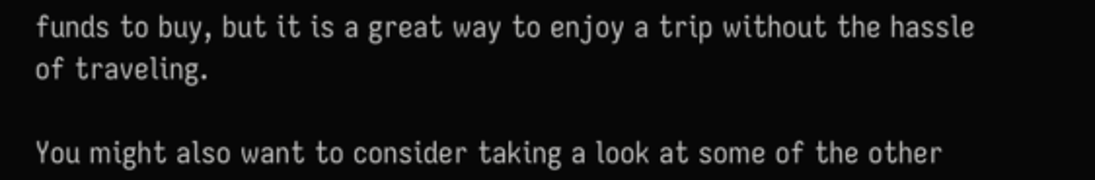funds to buy, but it is a great way to enjoy a trip without the hassle of traveling.

You might also want to consider taking a look at some of the other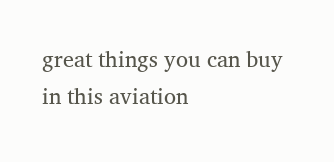great things you can buy in this aviation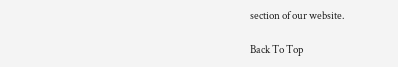section of our website.

Back To Top